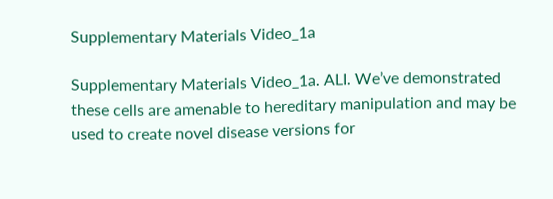Supplementary Materials Video_1a

Supplementary Materials Video_1a. ALI. We’ve demonstrated these cells are amenable to hereditary manipulation and may be used to create novel disease versions for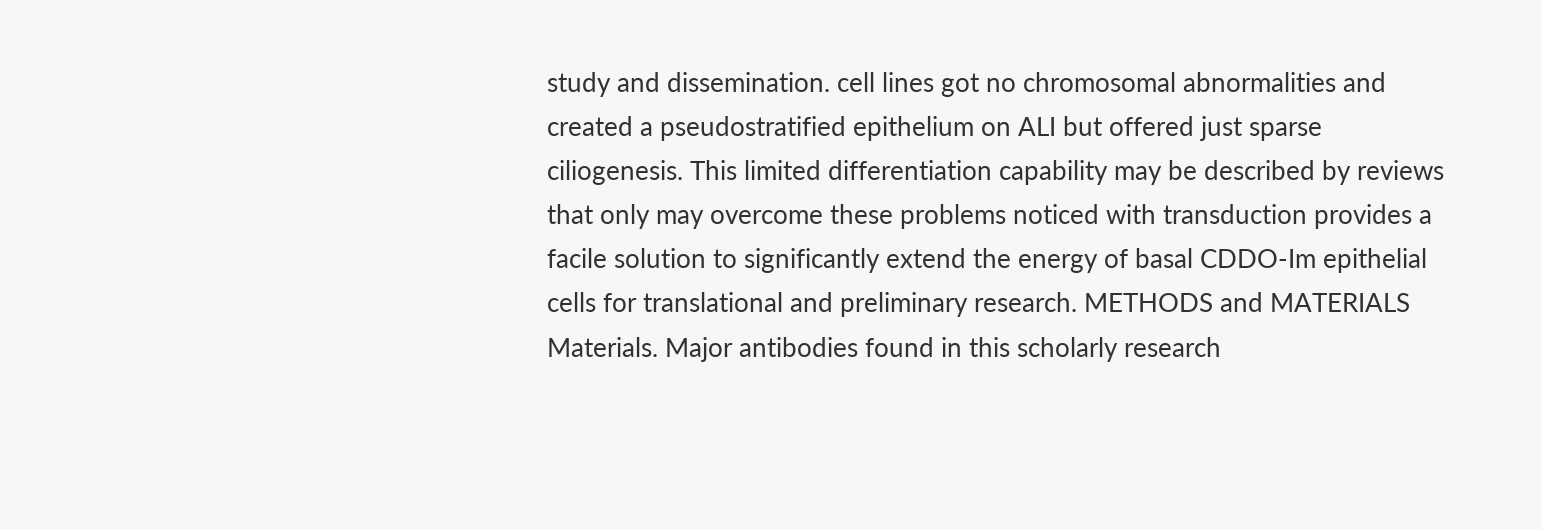study and dissemination. cell lines got no chromosomal abnormalities and created a pseudostratified epithelium on ALI but offered just sparse ciliogenesis. This limited differentiation capability may be described by reviews that only may overcome these problems noticed with transduction provides a facile solution to significantly extend the energy of basal CDDO-Im epithelial cells for translational and preliminary research. METHODS and MATERIALS Materials. Major antibodies found in this scholarly research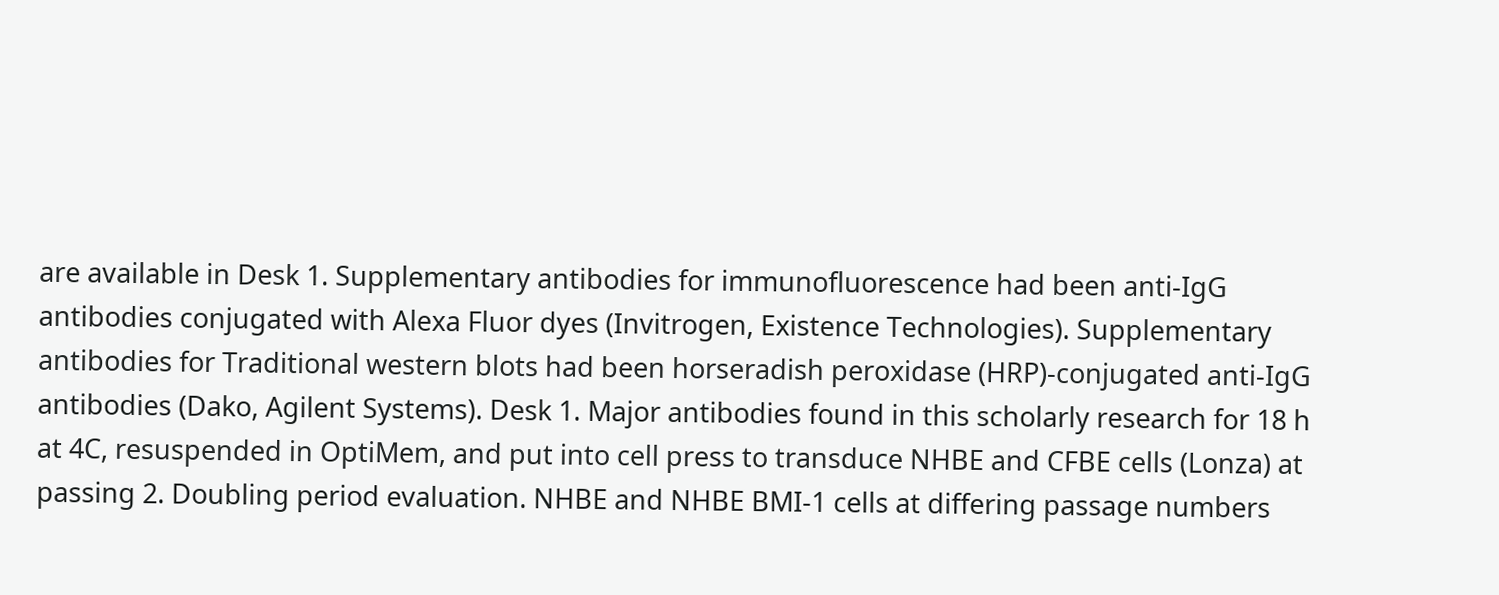are available in Desk 1. Supplementary antibodies for immunofluorescence had been anti-IgG antibodies conjugated with Alexa Fluor dyes (Invitrogen, Existence Technologies). Supplementary antibodies for Traditional western blots had been horseradish peroxidase (HRP)-conjugated anti-IgG antibodies (Dako, Agilent Systems). Desk 1. Major antibodies found in this scholarly research for 18 h at 4C, resuspended in OptiMem, and put into cell press to transduce NHBE and CFBE cells (Lonza) at passing 2. Doubling period evaluation. NHBE and NHBE BMI-1 cells at differing passage numbers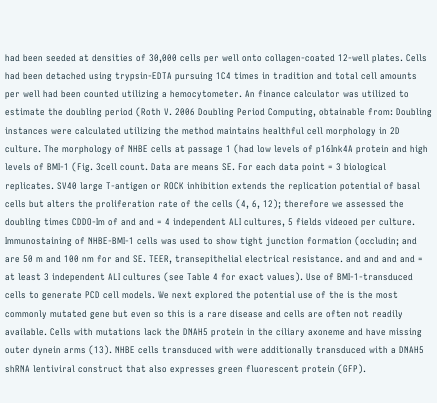had been seeded at densities of 30,000 cells per well onto collagen-coated 12-well plates. Cells had been detached using trypsin-EDTA pursuing 1C4 times in tradition and total cell amounts per well had been counted utilizing a hemocytometer. An finance calculator was utilized to estimate the doubling period (Roth V. 2006 Doubling Period Computing, obtainable from: Doubling instances were calculated utilizing the method maintains healthful cell morphology in 2D culture. The morphology of NHBE cells at passage 1 (had low levels of p16Ink4A protein and high levels of BMI-1 (Fig. 3cell count. Data are means SE. For each data point = 3 biological replicates. SV40 large T-antigen or ROCK inhibition extends the replication potential of basal cells but alters the proliferation rate of the cells (4, 6, 12); therefore we assessed the doubling times CDDO-Im of and and = 4 independent ALI cultures, 5 fields videoed per culture. Immunostaining of NHBE-BMI-1 cells was used to show tight junction formation (occludin; and are 50 m and 100 nm for and SE. TEER, transepithelial electrical resistance. and and and and = at least 3 independent ALI cultures (see Table 4 for exact values). Use of BMI-1-transduced cells to generate PCD cell models. We next explored the potential use of the is the most commonly mutated gene but even so this is a rare disease and cells are often not readily available. Cells with mutations lack the DNAH5 protein in the ciliary axoneme and have missing outer dynein arms (13). NHBE cells transduced with were additionally transduced with a DNAH5 shRNA lentiviral construct that also expresses green fluorescent protein (GFP).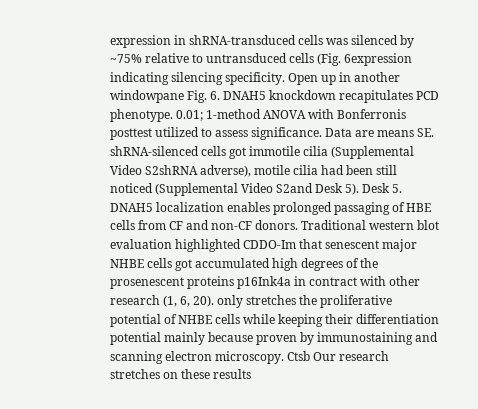expression in shRNA-transduced cells was silenced by ~75% relative to untransduced cells (Fig. 6expression indicating silencing specificity. Open up in another windowpane Fig. 6. DNAH5 knockdown recapitulates PCD phenotype. 0.01; 1-method ANOVA with Bonferronis posttest utilized to assess significance. Data are means SE. shRNA-silenced cells got immotile cilia (Supplemental Video S2shRNA adverse), motile cilia had been still noticed (Supplemental Video S2and Desk 5). Desk 5. DNAH5 localization enables prolonged passaging of HBE cells from CF and non-CF donors. Traditional western blot evaluation highlighted CDDO-Im that senescent major NHBE cells got accumulated high degrees of the prosenescent proteins p16Ink4a in contract with other research (1, 6, 20). only stretches the proliferative potential of NHBE cells while keeping their differentiation potential mainly because proven by immunostaining and scanning electron microscopy. Ctsb Our research stretches on these results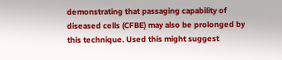demonstrating that passaging capability of diseased cells (CFBE) may also be prolonged by this technique. Used this might suggest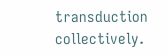transduction collectively.